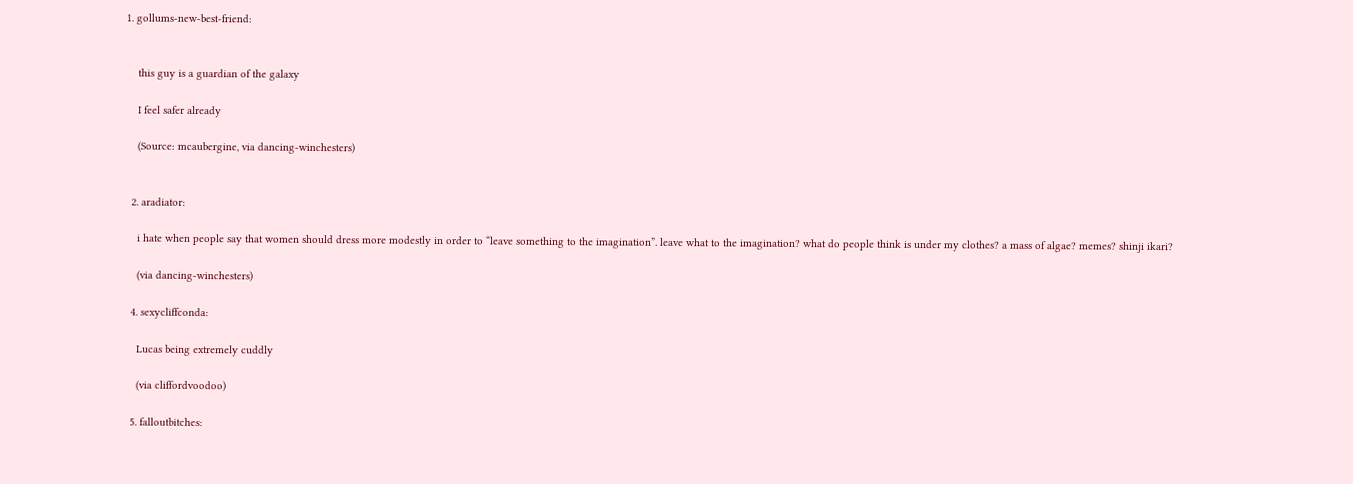1. gollums-new-best-friend:


    this guy is a guardian of the galaxy

    I feel safer already

    (Source: mcaubergine, via dancing-winchesters)


  2. aradiator:

    i hate when people say that women should dress more modestly in order to “leave something to the imagination”. leave what to the imagination? what do people think is under my clothes? a mass of algae? memes? shinji ikari?

    (via dancing-winchesters)

  4. sexycliffconda:

    Lucas being extremely cuddly

    (via cliffordvoodoo)

  5. falloutbitches: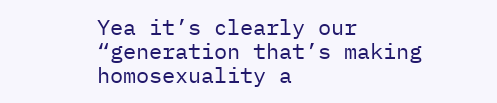Yea it’s clearly our “generation that’s making homosexuality a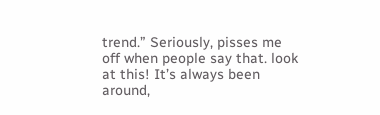trend.” Seriously, pisses me off when people say that. look at this! It’s always been around,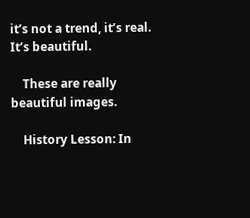it’s not a trend, it’s real. It’s beautiful.

    These are really beautiful images.

    History Lesson: In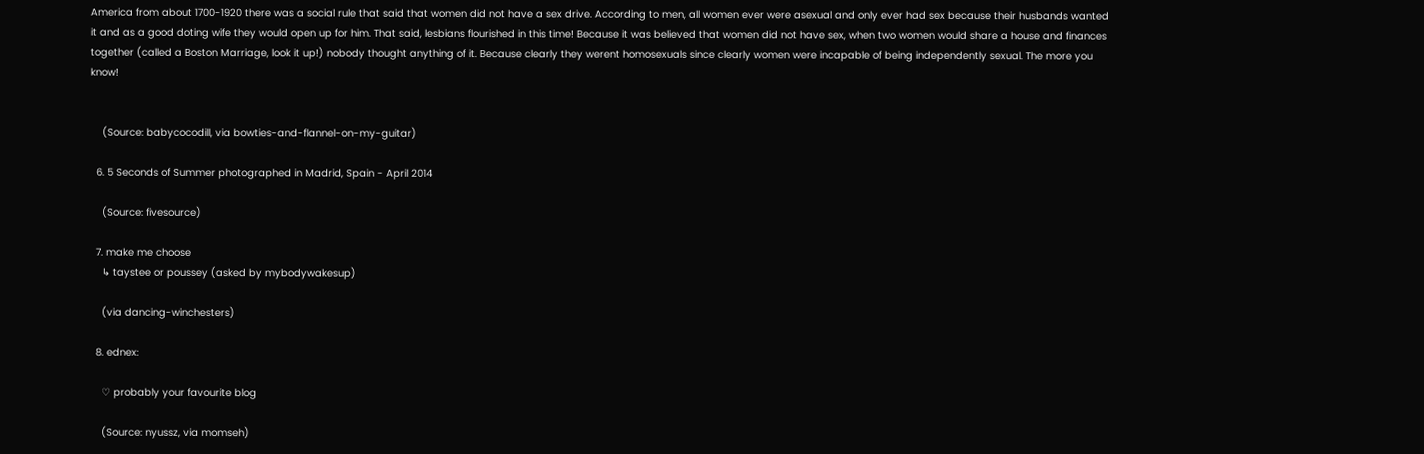America from about 1700-1920 there was a social rule that said that women did not have a sex drive. According to men, all women ever were asexual and only ever had sex because their husbands wanted it and as a good doting wife they would open up for him. That said, lesbians flourished in this time! Because it was believed that women did not have sex, when two women would share a house and finances together (called a Boston Marriage, look it up!) nobody thought anything of it. Because clearly they werent homosexuals since clearly women were incapable of being independently sexual. The more you know!


    (Source: babycocodill, via bowties-and-flannel-on-my-guitar)

  6. 5 Seconds of Summer photographed in Madrid, Spain - April 2014

    (Source: fivesource)

  7. make me choose
    ↳ taystee or poussey (asked by mybodywakesup)

    (via dancing-winchesters)

  8. ednex:

    ♡ probably your favourite blog

    (Source: nyussz, via momseh)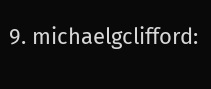9. michaelgclifford: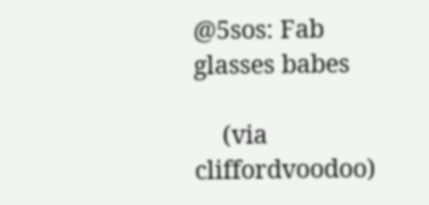@5sos: Fab glasses babes

    (via cliffordvoodoo)